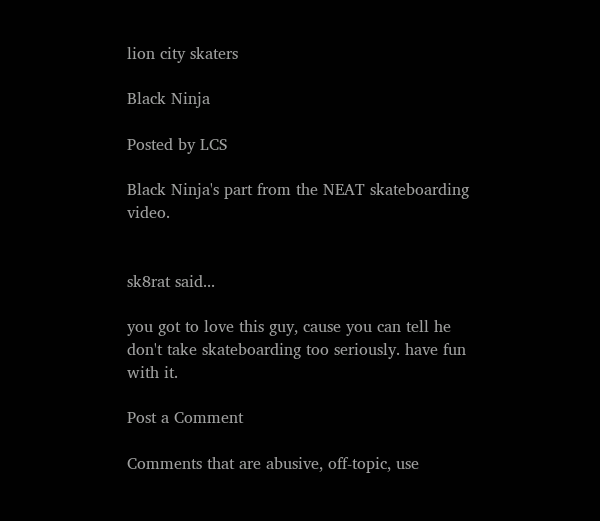lion city skaters

Black Ninja

Posted by LCS

Black Ninja's part from the NEAT skateboarding video.


sk8rat said...

you got to love this guy, cause you can tell he don't take skateboarding too seriously. have fun with it.

Post a Comment

Comments that are abusive, off-topic, use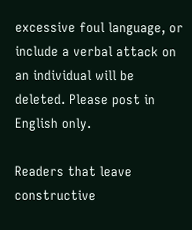excessive foul language, or include a verbal attack on an individual will be deleted. Please post in English only.

Readers that leave constructive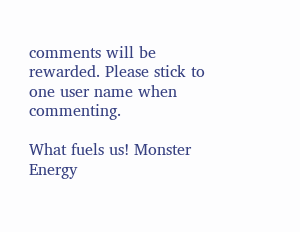comments will be rewarded. Please stick to one user name when commenting.

What fuels us! Monster Energy